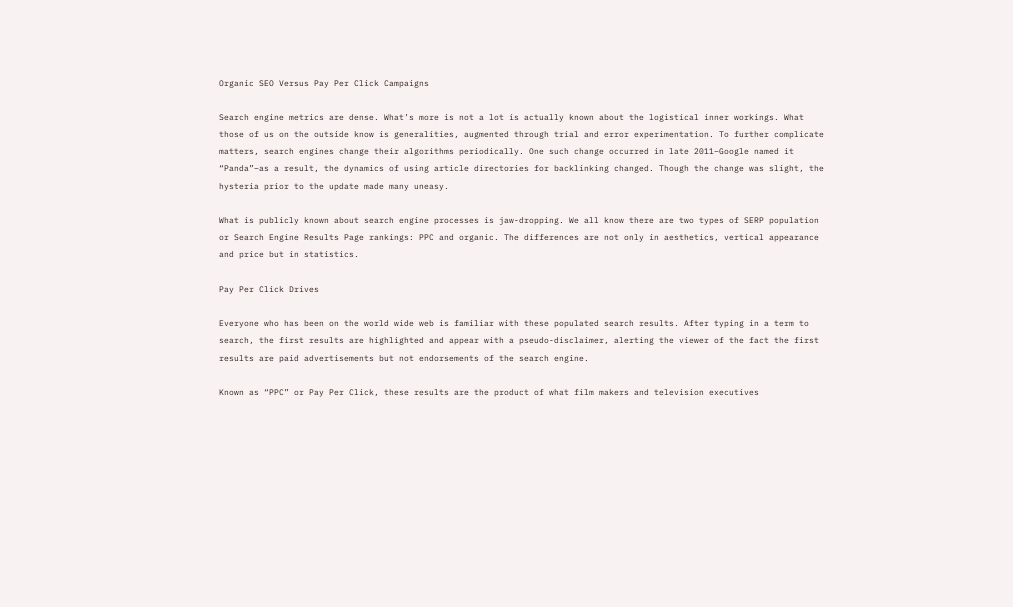Organic SEO Versus Pay Per Click Campaigns

Search engine metrics are dense. What’s more is not a lot is actually known about the logistical inner workings. What those of us on the outside know is generalities, augmented through trial and error experimentation. To further complicate matters, search engines change their algorithms periodically. One such change occurred in late 2011–Google named it “Panda”–as a result, the dynamics of using article directories for backlinking changed. Though the change was slight, the hysteria prior to the update made many uneasy.

What is publicly known about search engine processes is jaw-dropping. We all know there are two types of SERP population or Search Engine Results Page rankings: PPC and organic. The differences are not only in aesthetics, vertical appearance and price but in statistics.

Pay Per Click Drives

Everyone who has been on the world wide web is familiar with these populated search results. After typing in a term to search, the first results are highlighted and appear with a pseudo-disclaimer, alerting the viewer of the fact the first results are paid advertisements but not endorsements of the search engine.

Known as “PPC” or Pay Per Click, these results are the product of what film makers and television executives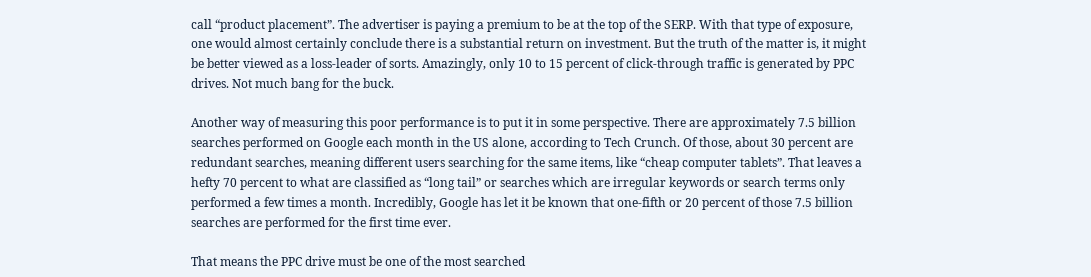call “product placement”. The advertiser is paying a premium to be at the top of the SERP. With that type of exposure, one would almost certainly conclude there is a substantial return on investment. But the truth of the matter is, it might be better viewed as a loss-leader of sorts. Amazingly, only 10 to 15 percent of click-through traffic is generated by PPC drives. Not much bang for the buck.

Another way of measuring this poor performance is to put it in some perspective. There are approximately 7.5 billion searches performed on Google each month in the US alone, according to Tech Crunch. Of those, about 30 percent are redundant searches, meaning different users searching for the same items, like “cheap computer tablets”. That leaves a hefty 70 percent to what are classified as “long tail” or searches which are irregular keywords or search terms only performed a few times a month. Incredibly, Google has let it be known that one-fifth or 20 percent of those 7.5 billion searches are performed for the first time ever.

That means the PPC drive must be one of the most searched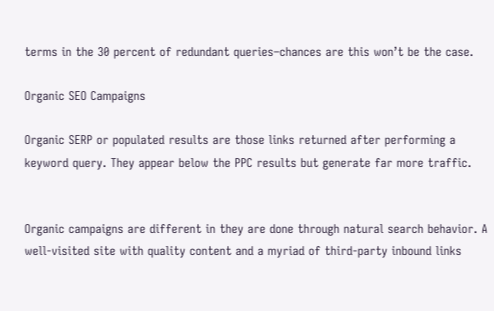terms in the 30 percent of redundant queries–chances are this won’t be the case.

Organic SEO Campaigns

Organic SERP or populated results are those links returned after performing a keyword query. They appear below the PPC results but generate far more traffic.


Organic campaigns are different in they are done through natural search behavior. A well-visited site with quality content and a myriad of third-party inbound links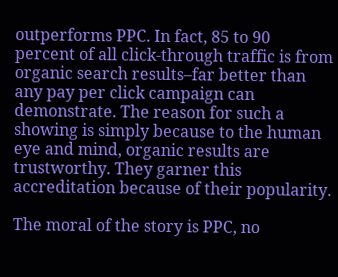outperforms PPC. In fact, 85 to 90 percent of all click-through traffic is from organic search results–far better than any pay per click campaign can demonstrate. The reason for such a showing is simply because to the human eye and mind, organic results are trustworthy. They garner this accreditation because of their popularity.

The moral of the story is PPC, no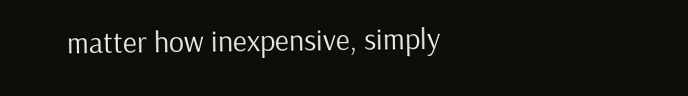matter how inexpensive, simply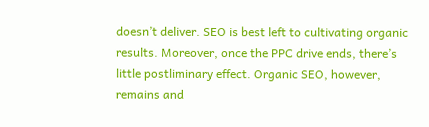doesn’t deliver. SEO is best left to cultivating organic results. Moreover, once the PPC drive ends, there’s little postliminary effect. Organic SEO, however, remains and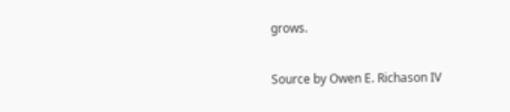grows.

Source by Owen E. Richason IV